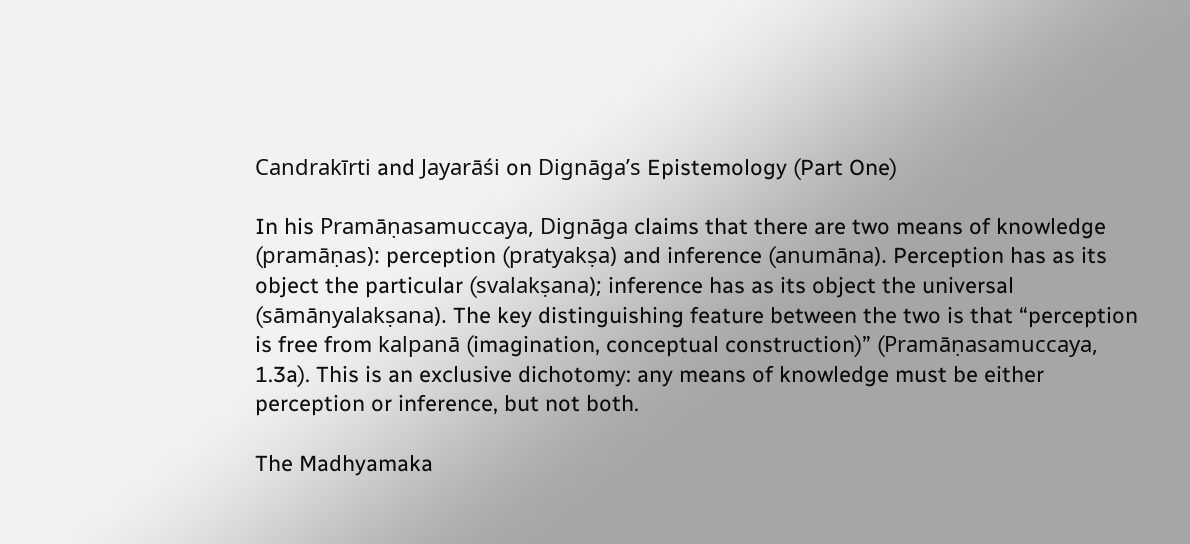Candrakīrti and Jayarāśi on Dignāga’s Epistemology (Part One)

In his Pramāṇasamuccaya, Dignāga claims that there are two means of knowledge (pramāṇas): perception (pratyakṣa) and inference (anumāna). Perception has as its object the particular (svalakṣana); inference has as its object the universal (sāmānyalakṣana). The key distinguishing feature between the two is that “perception is free from kalpanā (imagination, conceptual construction)” (Pramāṇasamuccaya, 1.3a). This is an exclusive dichotomy: any means of knowledge must be either perception or inference, but not both.

The Madhyamaka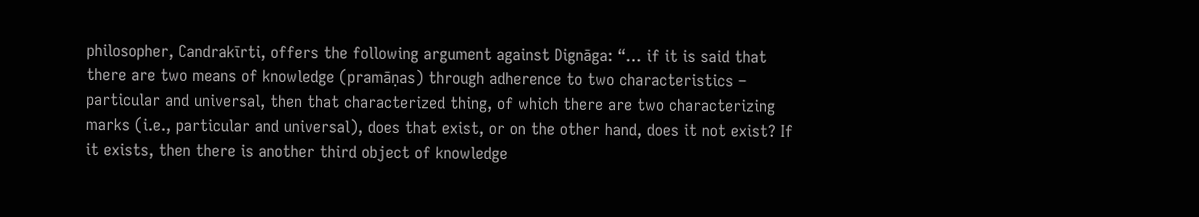philosopher, Candrakīrti, offers the following argument against Dignāga: “… if it is said that there are two means of knowledge (pramāṇas) through adherence to two characteristics – particular and universal, then that characterized thing, of which there are two characterizing marks (i.e., particular and universal), does that exist, or on the other hand, does it not exist? If it exists, then there is another third object of knowledge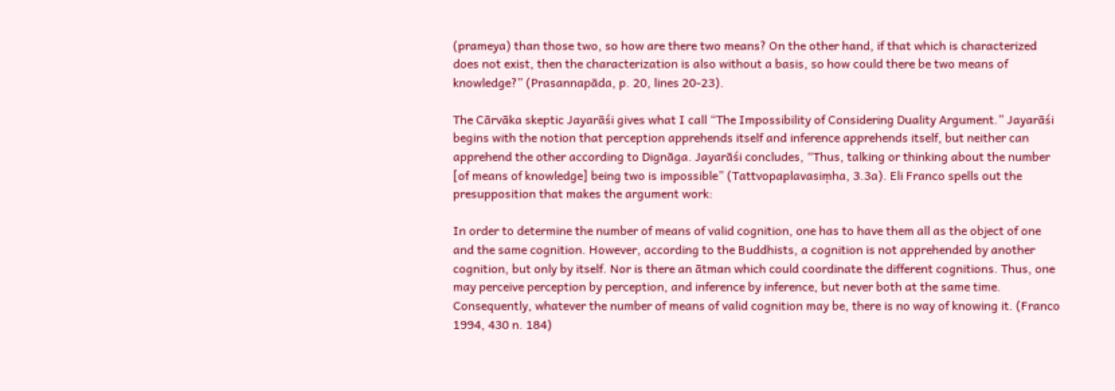(prameya) than those two, so how are there two means? On the other hand, if that which is characterized does not exist, then the characterization is also without a basis, so how could there be two means of knowledge?” (Prasannapāda, p. 20, lines 20-23).

The Cārvāka skeptic Jayarāśi gives what I call “The Impossibility of Considering Duality Argument.” Jayarāśi begins with the notion that perception apprehends itself and inference apprehends itself, but neither can apprehend the other according to Dignāga. Jayarāśi concludes, “Thus, talking or thinking about the number [of means of knowledge] being two is impossible” (Tattvopaplavasiṃha, 3.3a). Eli Franco spells out the presupposition that makes the argument work:

In order to determine the number of means of valid cognition, one has to have them all as the object of one and the same cognition. However, according to the Buddhists, a cognition is not apprehended by another cognition, but only by itself. Nor is there an ātman which could coordinate the different cognitions. Thus, one may perceive perception by perception, and inference by inference, but never both at the same time. Consequently, whatever the number of means of valid cognition may be, there is no way of knowing it. (Franco 1994, 430 n. 184)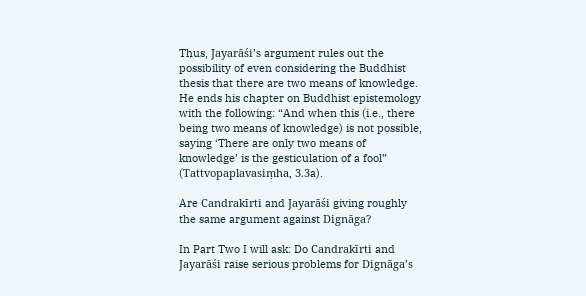Thus, Jayarāśi’s argument rules out the possibility of even considering the Buddhist thesis that there are two means of knowledge. He ends his chapter on Buddhist epistemology with the following: “And when this (i.e., there being two means of knowledge) is not possible, saying ‘There are only two means of knowledge’ is the gesticulation of a fool” (Tattvopaplavasiṃha, 3.3a).

Are Candrakīrti and Jayarāśi giving roughly the same argument against Dignāga?

In Part Two I will ask: Do Candrakīrti and Jayarāśi raise serious problems for Dignāga’s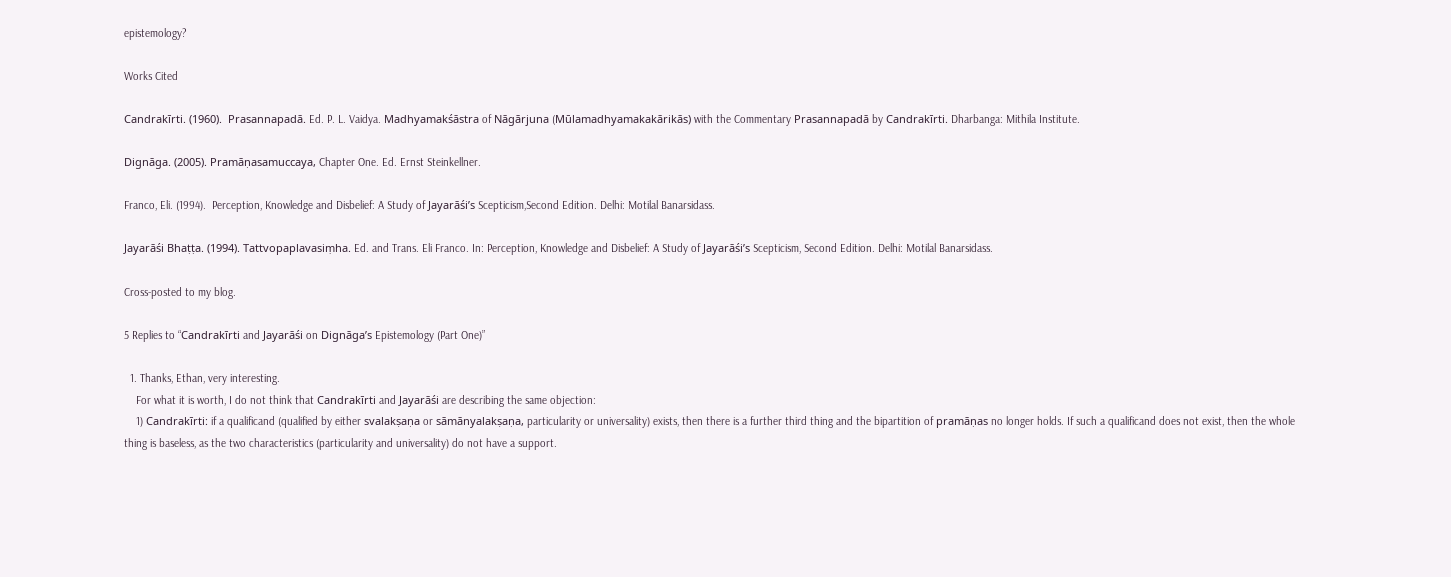epistemology?

Works Cited

Candrakīrti. (1960).  Prasannapadā. Ed. P. L. Vaidya. Madhyamakśāstra of Nāgārjuna (Mūlamadhyamakakārikās) with the Commentary Prasannapadā by Candrakīrti. Dharbanga: Mithila Institute.

Dignāga. (2005). Pramāṇasamuccaya, Chapter One. Ed. Ernst Steinkellner.

Franco, Eli. (1994).  Perception, Knowledge and Disbelief: A Study of Jayarāśi’s Scepticism,Second Edition. Delhi: Motilal Banarsidass.

Jayarāśi Bhaṭṭa. (1994). Tattvopaplavasiṃha. Ed. and Trans. Eli Franco. In: Perception, Knowledge and Disbelief: A Study of Jayarāśi’s Scepticism, Second Edition. Delhi: Motilal Banarsidass.

Cross-posted to my blog.

5 Replies to “Candrakīrti and Jayarāśi on Dignāga’s Epistemology (Part One)”

  1. Thanks, Ethan, very interesting.
    For what it is worth, I do not think that Candrakīrti and Jayarāśi are describing the same objection:
    1) Candrakīrti: if a qualificand (qualified by either svalakṣaṇa or sāmānyalakṣaṇa, particularity or universality) exists, then there is a further third thing and the bipartition of pramāṇas no longer holds. If such a qualificand does not exist, then the whole thing is baseless, as the two characteristics (particularity and universality) do not have a support.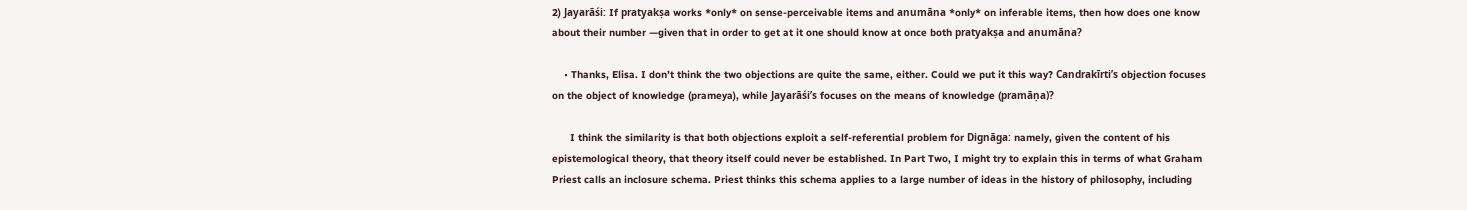2) Jayarāśi: If pratyakṣa works *only* on sense-perceivable items and anumāna *only* on inferable items, then how does one know about their number —given that in order to get at it one should know at once both pratyakṣa and anumāna?

    • Thanks, Elisa. I don’t think the two objections are quite the same, either. Could we put it this way? Candrakīrti’s objection focuses on the object of knowledge (prameya), while Jayarāśi’s focuses on the means of knowledge (pramāṇa)?

      I think the similarity is that both objections exploit a self-referential problem for Dignāga: namely, given the content of his epistemological theory, that theory itself could never be established. In Part Two, I might try to explain this in terms of what Graham Priest calls an inclosure schema. Priest thinks this schema applies to a large number of ideas in the history of philosophy, including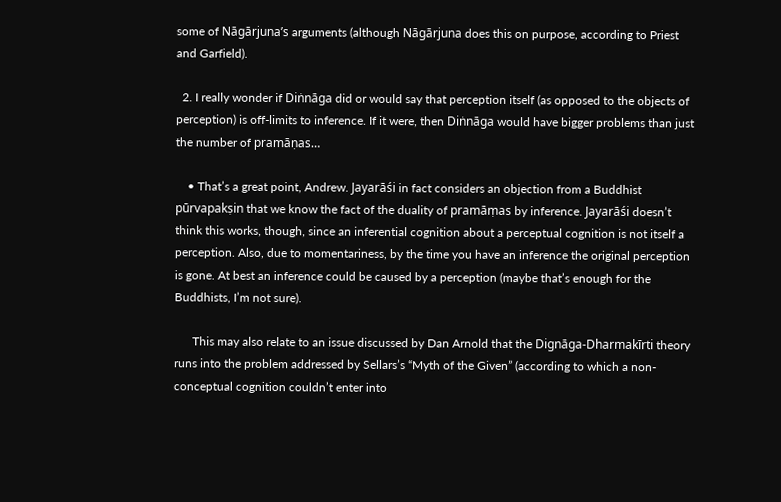some of Nāgārjuna’s arguments (although Nāgārjuna does this on purpose, according to Priest and Garfield).

  2. I really wonder if Diṅnāga did or would say that perception itself (as opposed to the objects of perception) is off-limits to inference. If it were, then Diṅnāga would have bigger problems than just the number of pramāṇas…

    • That’s a great point, Andrew. Jayarāśi in fact considers an objection from a Buddhist pūrvapakṣin that we know the fact of the duality of pramāṃas by inference. Jayarāśi doesn’t think this works, though, since an inferential cognition about a perceptual cognition is not itself a perception. Also, due to momentariness, by the time you have an inference the original perception is gone. At best an inference could be caused by a perception (maybe that’s enough for the Buddhists, I’m not sure).

      This may also relate to an issue discussed by Dan Arnold that the Dignāga-Dharmakīrti theory runs into the problem addressed by Sellars’s “Myth of the Given” (according to which a non-conceptual cognition couldn’t enter into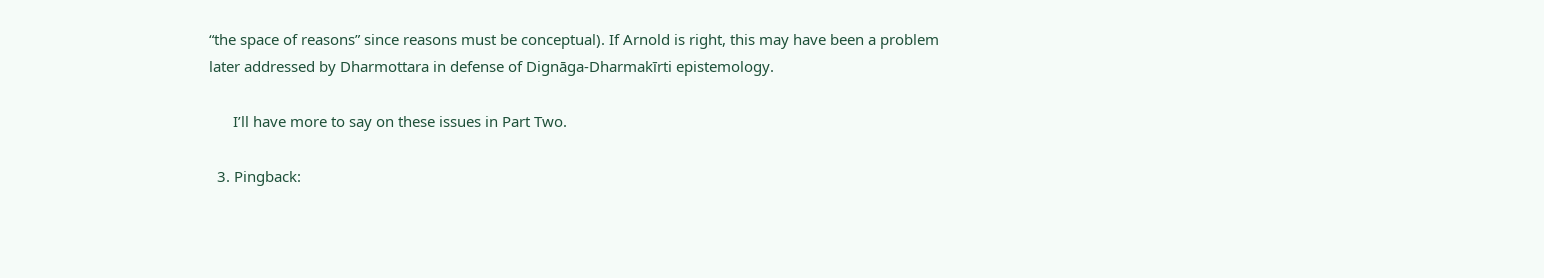“the space of reasons” since reasons must be conceptual). If Arnold is right, this may have been a problem later addressed by Dharmottara in defense of Dignāga-Dharmakīrti epistemology.

      I’ll have more to say on these issues in Part Two.

  3. Pingback: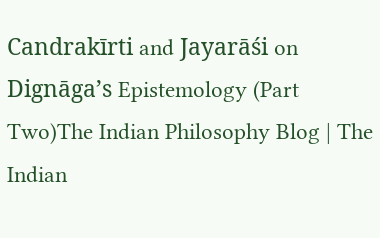Candrakīrti and Jayarāśi on Dignāga’s Epistemology (Part Two)The Indian Philosophy Blog | The Indian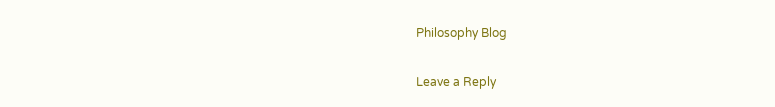Philosophy Blog

Leave a Reply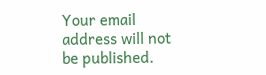Your email address will not be published.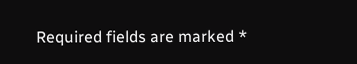Required fields are marked *